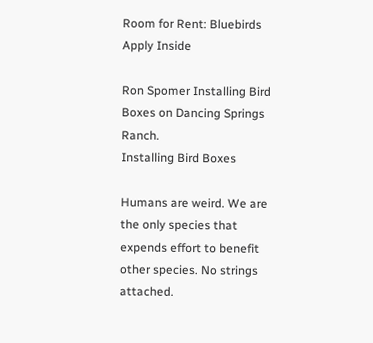Room for Rent: Bluebirds Apply Inside

Ron Spomer Installing Bird Boxes on Dancing Springs Ranch.
Installing Bird Boxes

Humans are weird. We are the only species that expends effort to benefit other species. No strings attached.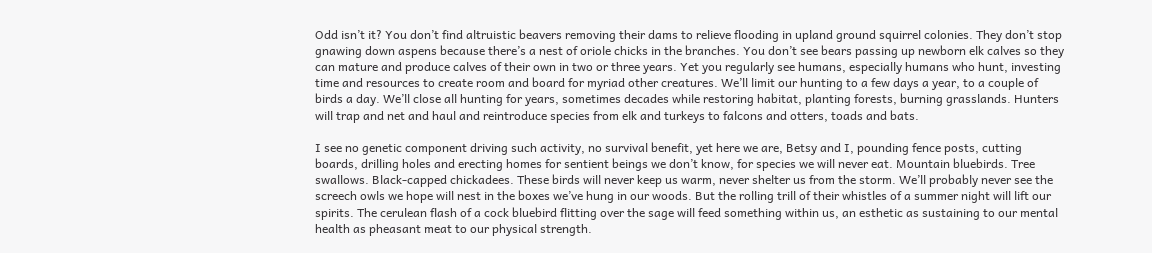Odd isn’t it? You don’t find altruistic beavers removing their dams to relieve flooding in upland ground squirrel colonies. They don’t stop gnawing down aspens because there’s a nest of oriole chicks in the branches. You don’t see bears passing up newborn elk calves so they can mature and produce calves of their own in two or three years. Yet you regularly see humans, especially humans who hunt, investing time and resources to create room and board for myriad other creatures. We’ll limit our hunting to a few days a year, to a couple of birds a day. We’ll close all hunting for years, sometimes decades while restoring habitat, planting forests, burning grasslands. Hunters will trap and net and haul and reintroduce species from elk and turkeys to falcons and otters, toads and bats.

I see no genetic component driving such activity, no survival benefit, yet here we are, Betsy and I, pounding fence posts, cutting boards, drilling holes and erecting homes for sentient beings we don’t know, for species we will never eat. Mountain bluebirds. Tree swallows. Black-capped chickadees. These birds will never keep us warm, never shelter us from the storm. We’ll probably never see the screech owls we hope will nest in the boxes we’ve hung in our woods. But the rolling trill of their whistles of a summer night will lift our spirits. The cerulean flash of a cock bluebird flitting over the sage will feed something within us, an esthetic as sustaining to our mental health as pheasant meat to our physical strength.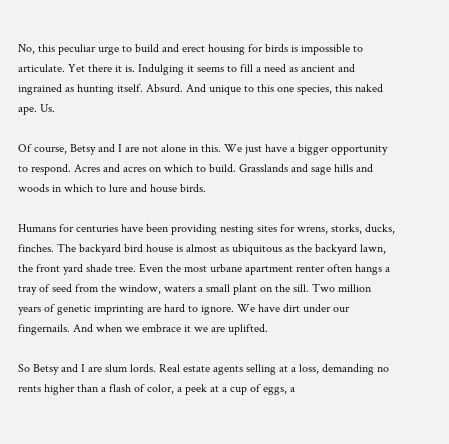No, this peculiar urge to build and erect housing for birds is impossible to articulate. Yet there it is. Indulging it seems to fill a need as ancient and ingrained as hunting itself. Absurd. And unique to this one species, this naked ape. Us.

Of course, Betsy and I are not alone in this. We just have a bigger opportunity to respond. Acres and acres on which to build. Grasslands and sage hills and woods in which to lure and house birds.

Humans for centuries have been providing nesting sites for wrens, storks, ducks, finches. The backyard bird house is almost as ubiquitous as the backyard lawn, the front yard shade tree. Even the most urbane apartment renter often hangs a tray of seed from the window, waters a small plant on the sill. Two million years of genetic imprinting are hard to ignore. We have dirt under our fingernails. And when we embrace it we are uplifted.

So Betsy and I are slum lords. Real estate agents selling at a loss, demanding no rents higher than a flash of color, a peek at a cup of eggs, a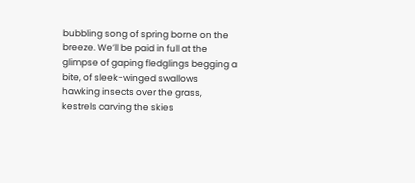bubbling song of spring borne on the breeze. We’ll be paid in full at the glimpse of gaping fledglings begging a bite, of sleek-winged swallows hawking insects over the grass, kestrels carving the skies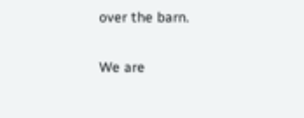over the barn.

We are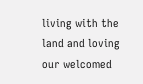living with the land and loving our welcomed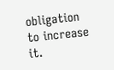obligation to increase it.